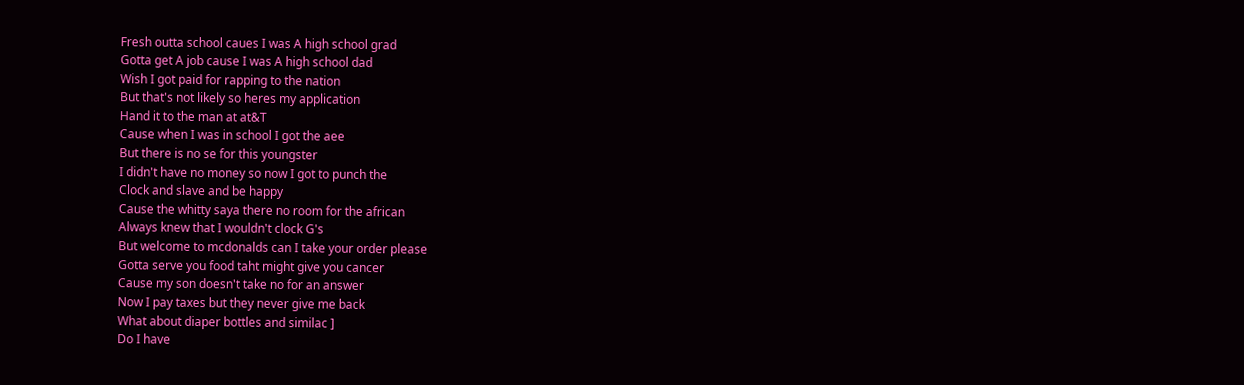Fresh outta school caues I was A high school grad
Gotta get A job cause I was A high school dad
Wish I got paid for rapping to the nation
But that's not likely so heres my application
Hand it to the man at at&T
Cause when I was in school I got the aee
But there is no se for this youngster
I didn't have no money so now I got to punch the
Clock and slave and be happy
Cause the whitty saya there no room for the african
Always knew that I wouldn't clock G's
But welcome to mcdonalds can I take your order please
Gotta serve you food taht might give you cancer
Cause my son doesn't take no for an answer
Now I pay taxes but they never give me back
What about diaper bottles and similac ]
Do I have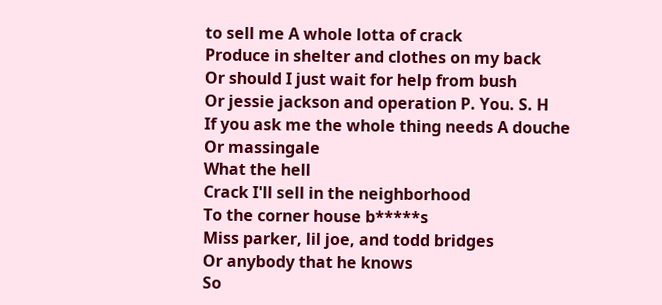to sell me A whole lotta of crack
Produce in shelter and clothes on my back
Or should I just wait for help from bush
Or jessie jackson and operation P. You. S. H
If you ask me the whole thing needs A douche
Or massingale
What the hell
Crack I'll sell in the neighborhood
To the corner house b*****s
Miss parker, lil joe, and todd bridges
Or anybody that he knows
So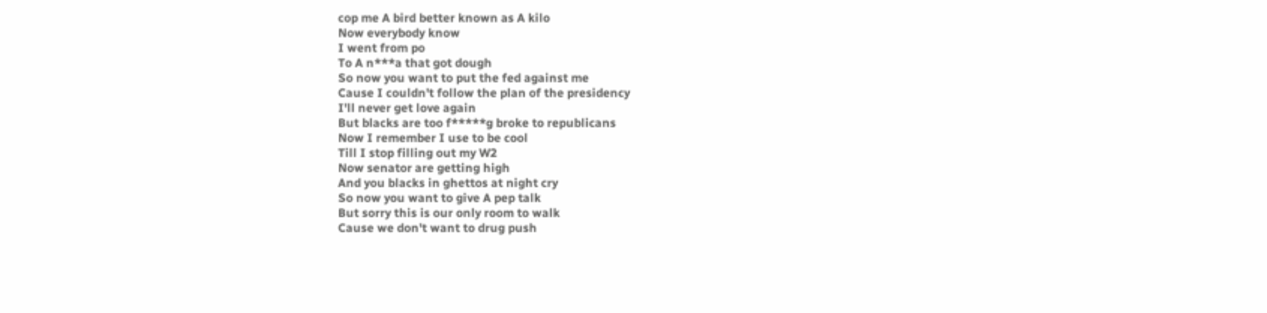cop me A bird better known as A kilo
Now everybody know
I went from po
To A n***a that got dough
So now you want to put the fed against me
Cause I couldn't follow the plan of the presidency
I'll never get love again
But blacks are too f*****g broke to republicans
Now I remember I use to be cool
Till I stop filling out my W2
Now senator are getting high
And you blacks in ghettos at night cry
So now you want to give A pep talk
But sorry this is our only room to walk
Cause we don't want to drug push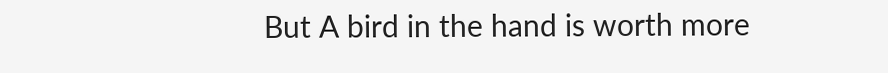But A bird in the hand is worth more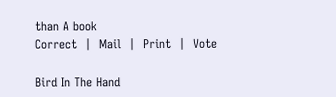than A book
Correct  |  Mail  |  Print  |  Vote

Bird In The Hand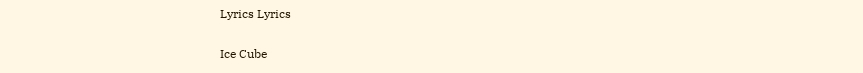Lyrics Lyrics

Ice Cube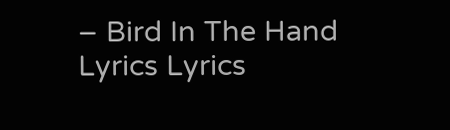– Bird In The Hand Lyrics Lyrics